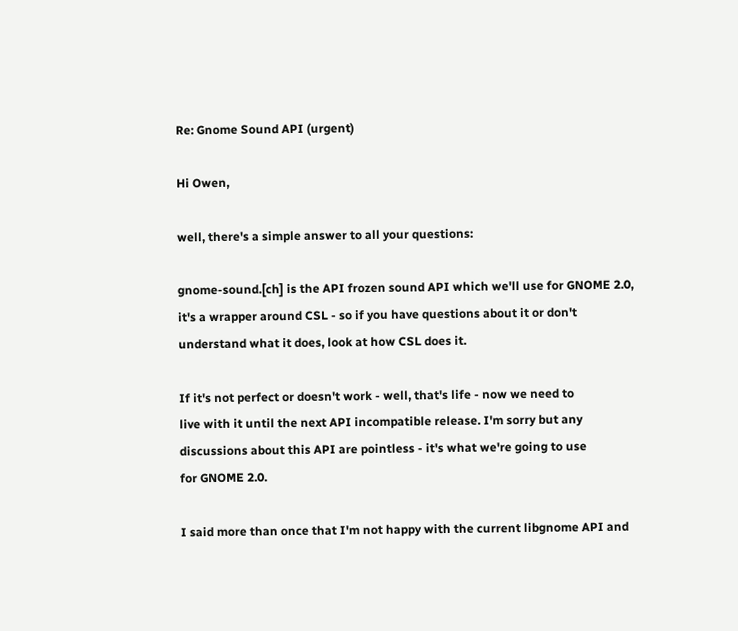Re: Gnome Sound API (urgent)

Hi Owen,

well, there's a simple answer to all your questions:

gnome-sound.[ch] is the API frozen sound API which we'll use for GNOME 2.0,
it's a wrapper around CSL - so if you have questions about it or don't
understand what it does, look at how CSL does it.

If it's not perfect or doesn't work - well, that's life - now we need to
live with it until the next API incompatible release. I'm sorry but any
discussions about this API are pointless - it's what we're going to use
for GNOME 2.0.

I said more than once that I'm not happy with the current libgnome API and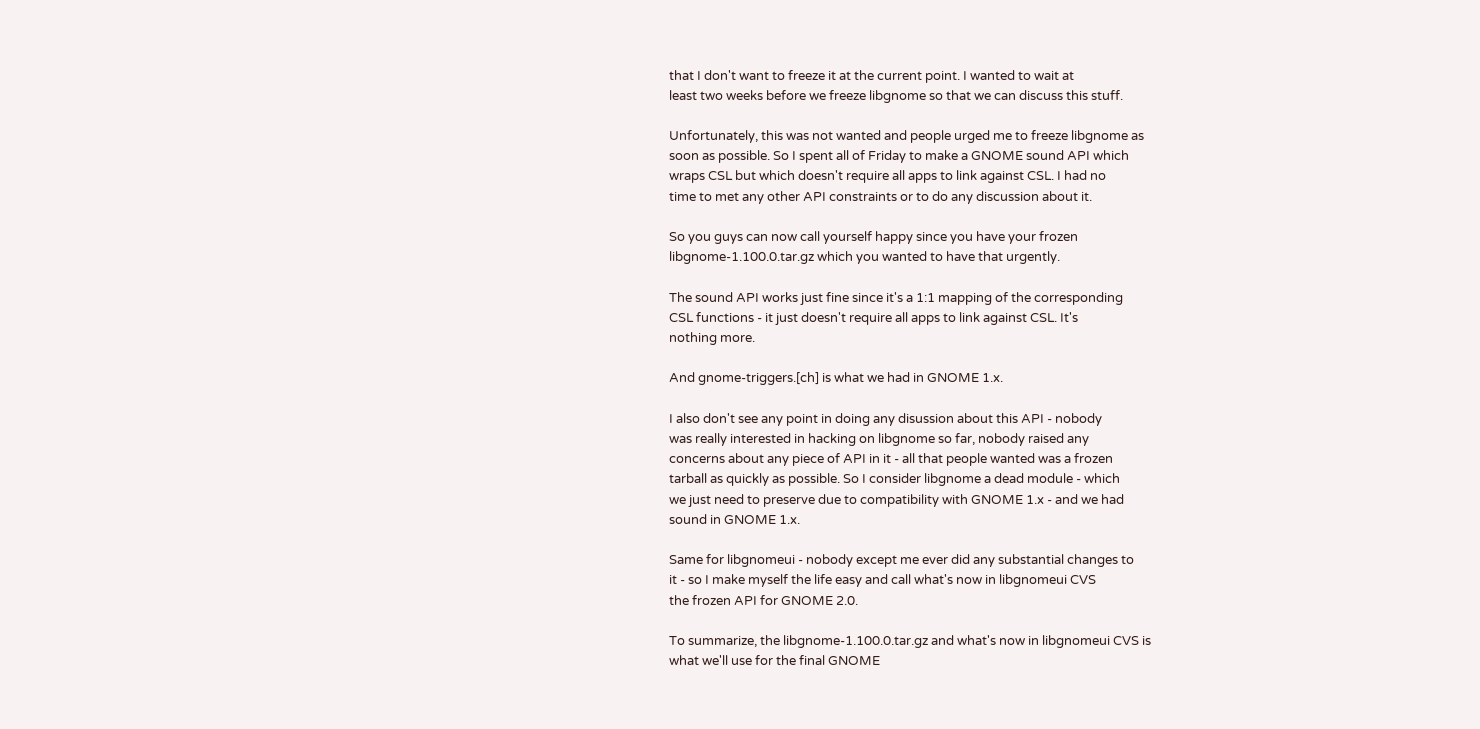that I don't want to freeze it at the current point. I wanted to wait at
least two weeks before we freeze libgnome so that we can discuss this stuff.

Unfortunately, this was not wanted and people urged me to freeze libgnome as
soon as possible. So I spent all of Friday to make a GNOME sound API which
wraps CSL but which doesn't require all apps to link against CSL. I had no
time to met any other API constraints or to do any discussion about it.

So you guys can now call yourself happy since you have your frozen
libgnome-1.100.0.tar.gz which you wanted to have that urgently.

The sound API works just fine since it's a 1:1 mapping of the corresponding
CSL functions - it just doesn't require all apps to link against CSL. It's
nothing more.

And gnome-triggers.[ch] is what we had in GNOME 1.x.

I also don't see any point in doing any disussion about this API - nobody
was really interested in hacking on libgnome so far, nobody raised any
concerns about any piece of API in it - all that people wanted was a frozen
tarball as quickly as possible. So I consider libgnome a dead module - which
we just need to preserve due to compatibility with GNOME 1.x - and we had
sound in GNOME 1.x.

Same for libgnomeui - nobody except me ever did any substantial changes to
it - so I make myself the life easy and call what's now in libgnomeui CVS
the frozen API for GNOME 2.0.

To summarize, the libgnome-1.100.0.tar.gz and what's now in libgnomeui CVS is
what we'll use for the final GNOME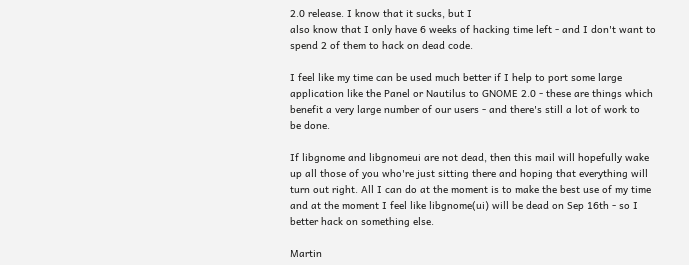2.0 release. I know that it sucks, but I
also know that I only have 6 weeks of hacking time left - and I don't want to
spend 2 of them to hack on dead code.

I feel like my time can be used much better if I help to port some large
application like the Panel or Nautilus to GNOME 2.0 - these are things which
benefit a very large number of our users - and there's still a lot of work to
be done.

If libgnome and libgnomeui are not dead, then this mail will hopefully wake
up all those of you who're just sitting there and hoping that everything will
turn out right. All I can do at the moment is to make the best use of my time
and at the moment I feel like libgnome(ui) will be dead on Sep 16th - so I
better hack on something else.

Martin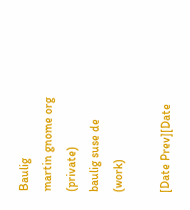Baulig
martin gnome org (private)
baulig suse de (work)

[Date Prev][Date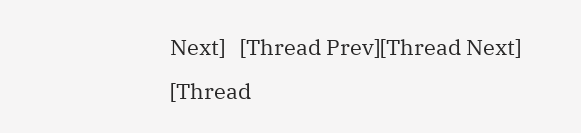Next]   [Thread Prev][Thread Next]   [Thread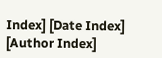Index] [Date Index] [Author Index]